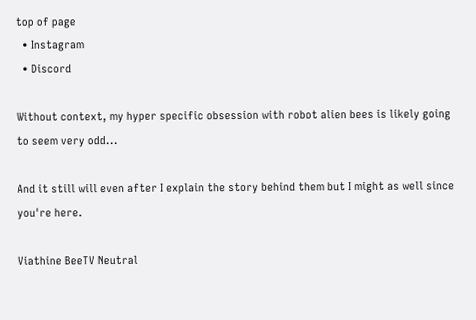top of page
  • Instagram
  • Discord

Without context, my hyper specific obsession with robot alien bees is likely going to seem very odd...

And it still will even after I explain the story behind them but I might as well since you're here.

Viathine BeeTV Neutral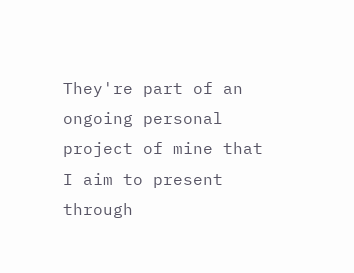They're part of an ongoing personal project of mine that I aim to present through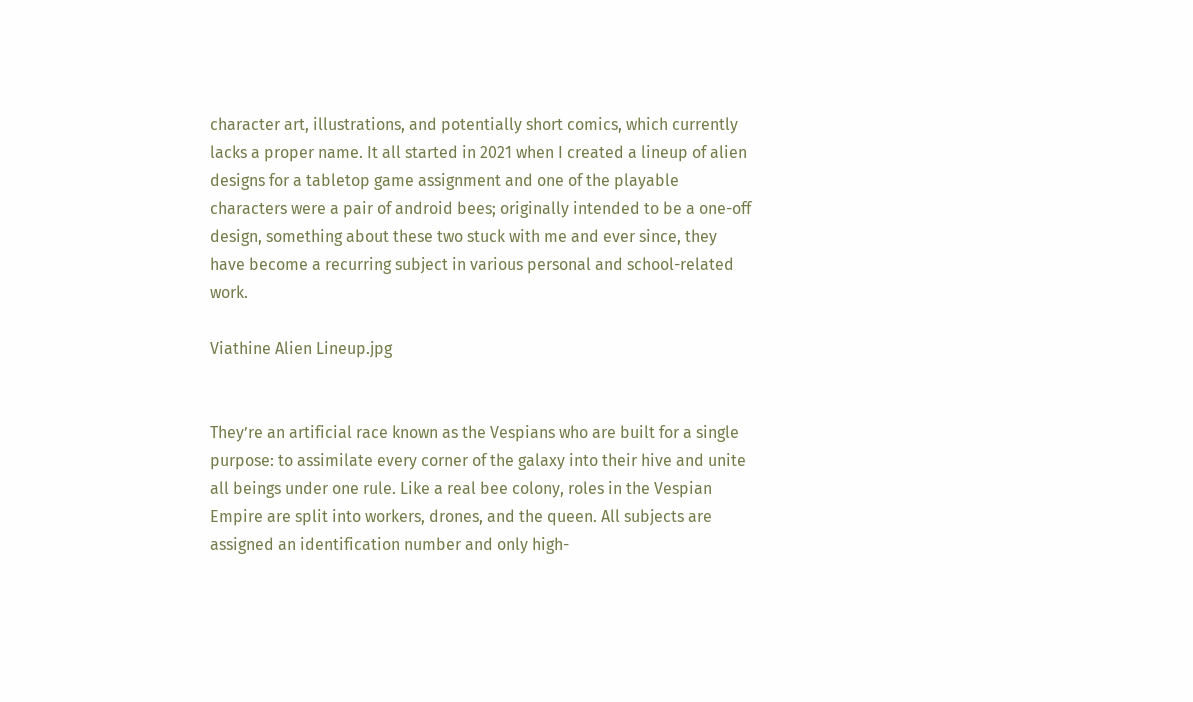character art, illustrations, and potentially short comics, which currently lacks a proper name. It all started in 2021 when I created a lineup of alien designs for a tabletop game assignment and one of the playable characters were a pair of android bees; originally intended to be a one-off design, something about these two stuck with me and ever since, they have become a recurring subject in various personal and school-related work.

Viathine Alien Lineup.jpg


They’re an artificial race known as the Vespians who are built for a single purpose: to assimilate every corner of the galaxy into their hive and unite all beings under one rule. Like a real bee colony, roles in the Vespian Empire are split into workers, drones, and the queen. All subjects are assigned an identification number and only high-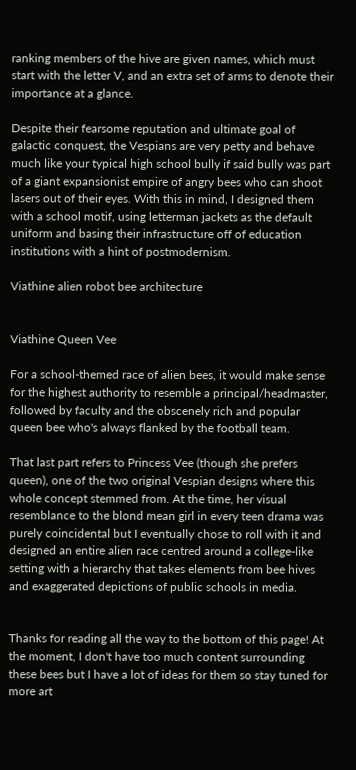ranking members of the hive are given names, which must start with the letter V, and an extra set of arms to denote their importance at a glance.

Despite their fearsome reputation and ultimate goal of galactic conquest, the Vespians are very petty and behave much like your typical high school bully if said bully was part of a giant expansionist empire of angry bees who can shoot lasers out of their eyes. With this in mind, I designed them with a school motif, using letterman jackets as the default uniform and basing their infrastructure off of education institutions with a hint of postmodernism.

Viathine alien robot bee architecture


Viathine Queen Vee

For a school-themed race of alien bees, it would make sense for the highest authority to resemble a principal/headmaster, followed by faculty and the obscenely rich and popular queen bee who's always flanked by the football team.

That last part refers to Princess Vee (though she prefers queen), one of the two original Vespian designs where this whole concept stemmed from. At the time, her visual resemblance to the blond mean girl in every teen drama was purely coincidental but I eventually chose to roll with it and designed an entire alien race centred around a college-like setting with a hierarchy that takes elements from bee hives and exaggerated depictions of public schools in media.


Thanks for reading all the way to the bottom of this page! At the moment, I don't have too much content surrounding these bees but I have a lot of ideas for them so stay tuned for more art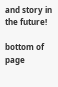and story in the future!

bottom of page